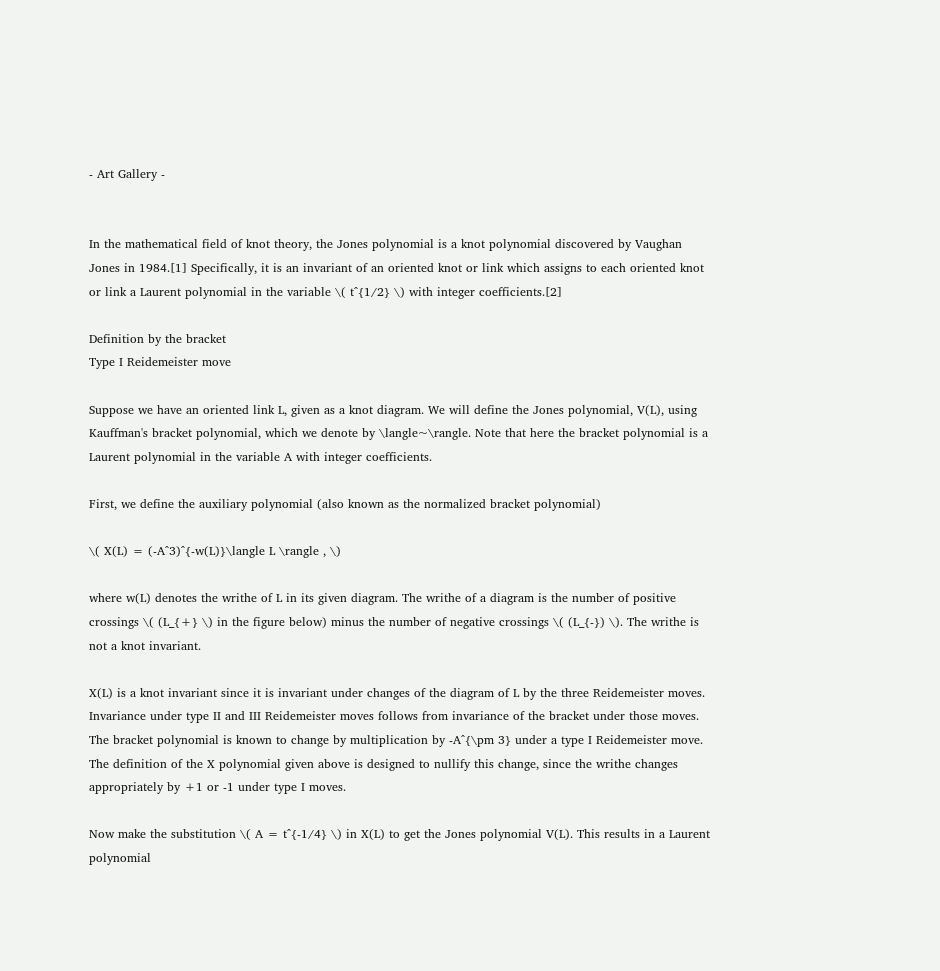- Art Gallery -


In the mathematical field of knot theory, the Jones polynomial is a knot polynomial discovered by Vaughan Jones in 1984.[1] Specifically, it is an invariant of an oriented knot or link which assigns to each oriented knot or link a Laurent polynomial in the variable \( t^{1/2} \) with integer coefficients.[2]

Definition by the bracket
Type I Reidemeister move

Suppose we have an oriented link L, given as a knot diagram. We will define the Jones polynomial, V(L), using Kauffman's bracket polynomial, which we denote by \langle~\rangle. Note that here the bracket polynomial is a Laurent polynomial in the variable A with integer coefficients.

First, we define the auxiliary polynomial (also known as the normalized bracket polynomial)

\( X(L) = (-A^3)^{-w(L)}\langle L \rangle , \)

where w(L) denotes the writhe of L in its given diagram. The writhe of a diagram is the number of positive crossings \( (L_{+} \) in the figure below) minus the number of negative crossings \( (L_{-}) \). The writhe is not a knot invariant.

X(L) is a knot invariant since it is invariant under changes of the diagram of L by the three Reidemeister moves. Invariance under type II and III Reidemeister moves follows from invariance of the bracket under those moves. The bracket polynomial is known to change by multiplication by -A^{\pm 3} under a type I Reidemeister move. The definition of the X polynomial given above is designed to nullify this change, since the writhe changes appropriately by +1 or -1 under type I moves.

Now make the substitution \( A = t^{-1/4} \) in X(L) to get the Jones polynomial V(L). This results in a Laurent polynomial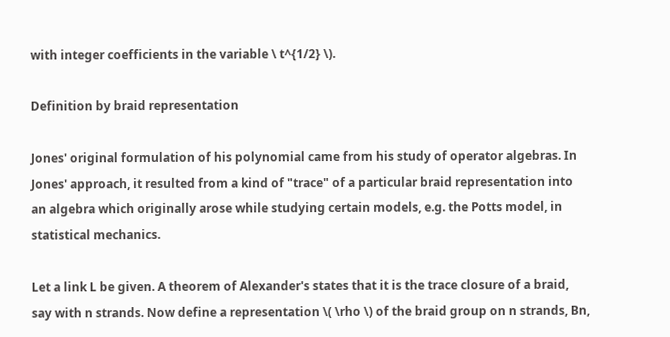with integer coefficients in the variable \ t^{1/2} \).

Definition by braid representation

Jones' original formulation of his polynomial came from his study of operator algebras. In Jones' approach, it resulted from a kind of "trace" of a particular braid representation into an algebra which originally arose while studying certain models, e.g. the Potts model, in statistical mechanics.

Let a link L be given. A theorem of Alexander's states that it is the trace closure of a braid, say with n strands. Now define a representation \( \rho \) of the braid group on n strands, Bn,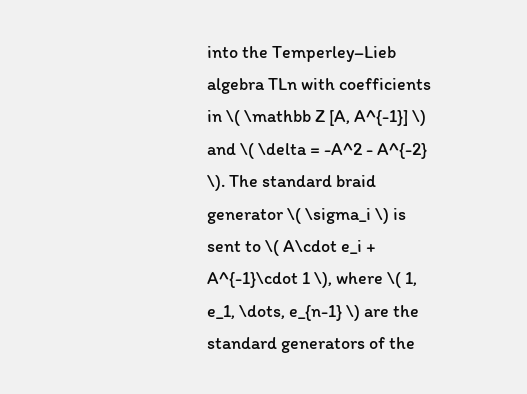into the Temperley–Lieb algebra TLn with coefficients in \( \mathbb Z [A, A^{-1}] \) and \( \delta = -A^2 - A^{-2} \). The standard braid generator \( \sigma_i \) is sent to \( A\cdot e_i + A^{-1}\cdot 1 \), where \( 1, e_1, \dots, e_{n-1} \) are the standard generators of the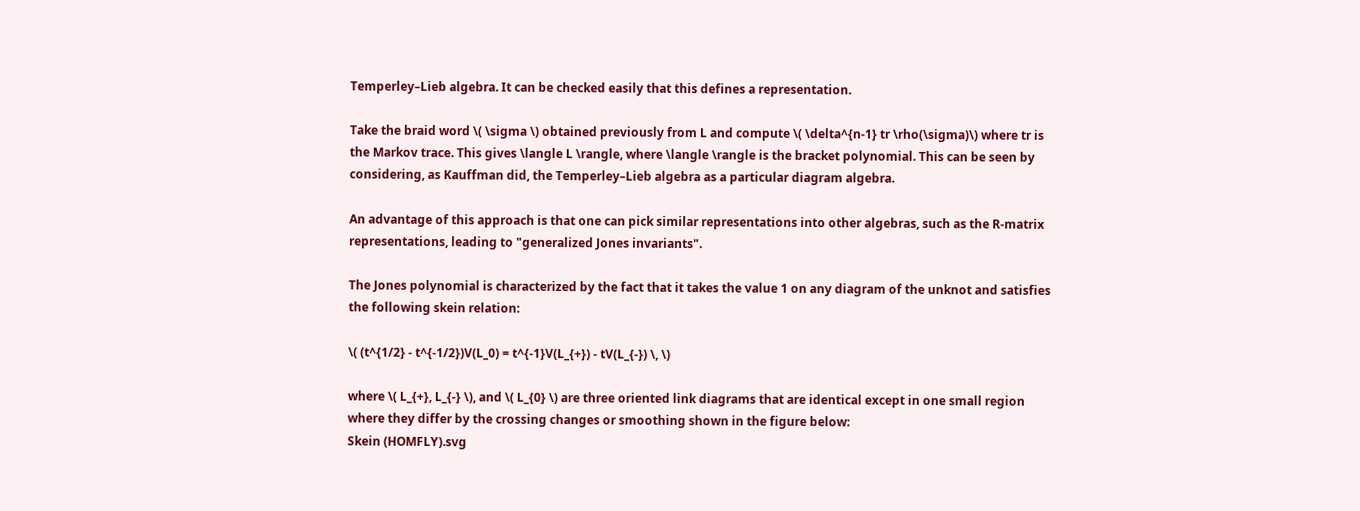Temperley–Lieb algebra. It can be checked easily that this defines a representation.

Take the braid word \( \sigma \) obtained previously from L and compute \( \delta^{n-1} tr \rho(\sigma)\) where tr is the Markov trace. This gives \langle L \rangle, where \langle \rangle is the bracket polynomial. This can be seen by considering, as Kauffman did, the Temperley–Lieb algebra as a particular diagram algebra.

An advantage of this approach is that one can pick similar representations into other algebras, such as the R-matrix representations, leading to "generalized Jones invariants".

The Jones polynomial is characterized by the fact that it takes the value 1 on any diagram of the unknot and satisfies the following skein relation:

\( (t^{1/2} - t^{-1/2})V(L_0) = t^{-1}V(L_{+}) - tV(L_{-}) \, \)

where \( L_{+}, L_{-} \), and \( L_{0} \) are three oriented link diagrams that are identical except in one small region where they differ by the crossing changes or smoothing shown in the figure below:
Skein (HOMFLY).svg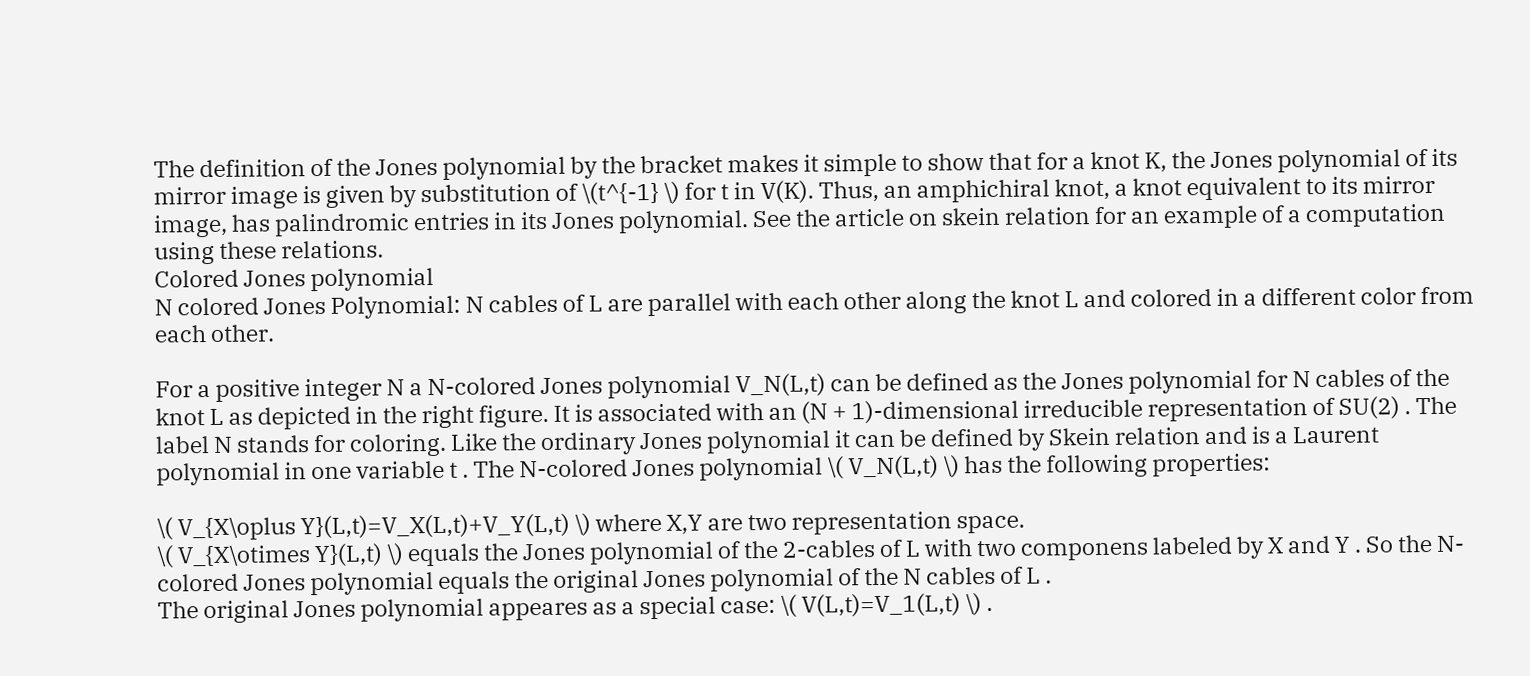The definition of the Jones polynomial by the bracket makes it simple to show that for a knot K, the Jones polynomial of its mirror image is given by substitution of \(t^{-1} \) for t in V(K). Thus, an amphichiral knot, a knot equivalent to its mirror image, has palindromic entries in its Jones polynomial. See the article on skein relation for an example of a computation using these relations.
Colored Jones polynomial
N colored Jones Polynomial: N cables of L are parallel with each other along the knot L and colored in a different color from each other.

For a positive integer N a N-colored Jones polynomial V_N(L,t) can be defined as the Jones polynomial for N cables of the knot L as depicted in the right figure. It is associated with an (N + 1)-dimensional irreducible representation of SU(2) . The label N stands for coloring. Like the ordinary Jones polynomial it can be defined by Skein relation and is a Laurent polynomial in one variable t . The N-colored Jones polynomial \( V_N(L,t) \) has the following properties:

\( V_{X\oplus Y}(L,t)=V_X(L,t)+V_Y(L,t) \) where X,Y are two representation space.
\( V_{X\otimes Y}(L,t) \) equals the Jones polynomial of the 2-cables of L with two componens labeled by X and Y . So the N-colored Jones polynomial equals the original Jones polynomial of the N cables of L .
The original Jones polynomial appeares as a special case: \( V(L,t)=V_1(L,t) \) .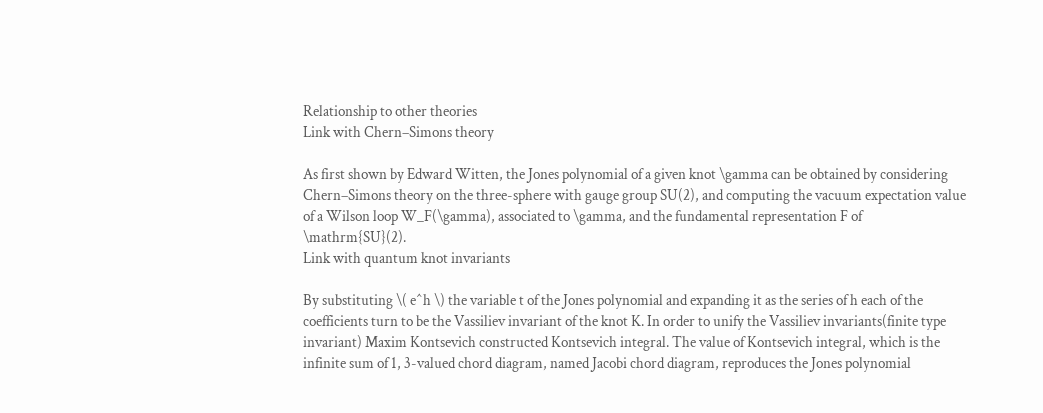Relationship to other theories
Link with Chern–Simons theory

As first shown by Edward Witten, the Jones polynomial of a given knot \gamma can be obtained by considering Chern–Simons theory on the three-sphere with gauge group SU(2), and computing the vacuum expectation value of a Wilson loop W_F(\gamma), associated to \gamma, and the fundamental representation F of \mathrm{SU}(2).
Link with quantum knot invariants

By substituting \( e^h \) the variable t of the Jones polynomial and expanding it as the series of h each of the coefficients turn to be the Vassiliev invariant of the knot K. In order to unify the Vassiliev invariants(finite type invariant) Maxim Kontsevich constructed Kontsevich integral. The value of Kontsevich integral, which is the infinite sum of 1, 3-valued chord diagram, named Jacobi chord diagram, reproduces the Jones polynomial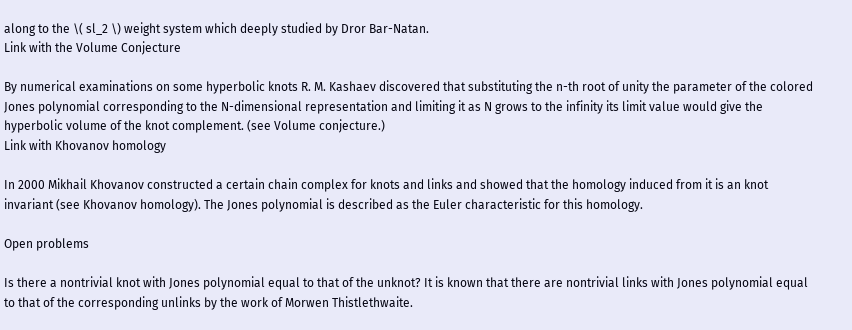along to the \( sl_2 \) weight system which deeply studied by Dror Bar-Natan.
Link with the Volume Conjecture

By numerical examinations on some hyperbolic knots R. M. Kashaev discovered that substituting the n-th root of unity the parameter of the colored Jones polynomial corresponding to the N-dimensional representation and limiting it as N grows to the infinity its limit value would give the hyperbolic volume of the knot complement. (see Volume conjecture.)
Link with Khovanov homology

In 2000 Mikhail Khovanov constructed a certain chain complex for knots and links and showed that the homology induced from it is an knot invariant (see Khovanov homology). The Jones polynomial is described as the Euler characteristic for this homology.

Open problems

Is there a nontrivial knot with Jones polynomial equal to that of the unknot? It is known that there are nontrivial links with Jones polynomial equal to that of the corresponding unlinks by the work of Morwen Thistlethwaite.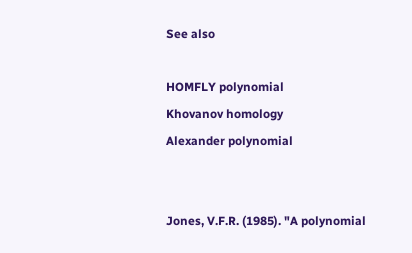See also

HOMFLY polynomial
Khovanov homology
Alexander polynomial


Jones, V.F.R. (1985). "A polynomial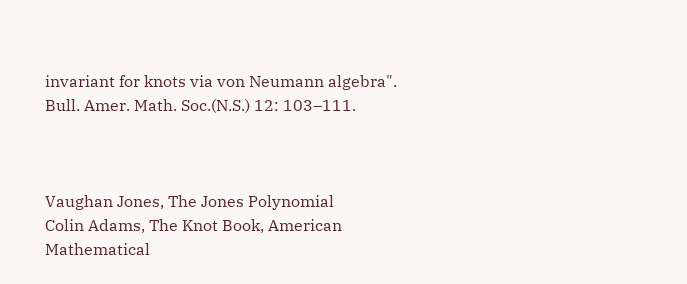invariant for knots via von Neumann algebra". Bull. Amer. Math. Soc.(N.S.) 12: 103–111.



Vaughan Jones, The Jones Polynomial
Colin Adams, The Knot Book, American Mathematical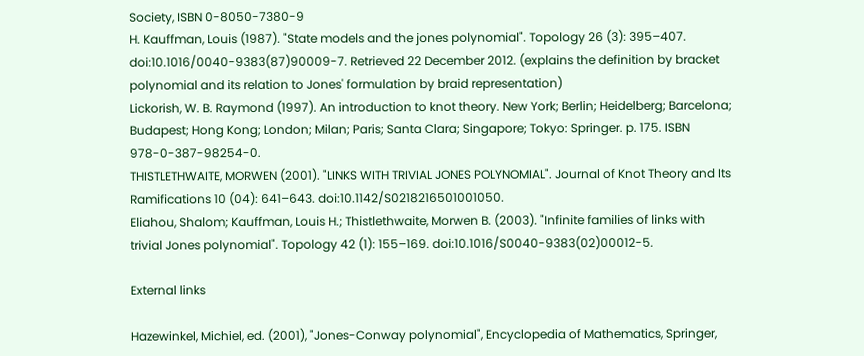Society, ISBN 0-8050-7380-9
H. Kauffman, Louis (1987). "State models and the jones polynomial". Topology 26 (3): 395–407. doi:10.1016/0040-9383(87)90009-7. Retrieved 22 December 2012. (explains the definition by bracket polynomial and its relation to Jones' formulation by braid representation)
Lickorish, W. B. Raymond (1997). An introduction to knot theory. New York; Berlin; Heidelberg; Barcelona; Budapest; Hong Kong; London; Milan; Paris; Santa Clara; Singapore; Tokyo: Springer. p. 175. ISBN 978-0-387-98254-0.
THISTLETHWAITE, MORWEN (2001). "LINKS WITH TRIVIAL JONES POLYNOMIAL". Journal of Knot Theory and Its Ramifications 10 (04): 641–643. doi:10.1142/S0218216501001050.
Eliahou, Shalom; Kauffman, Louis H.; Thistlethwaite, Morwen B. (2003). "Infinite families of links with trivial Jones polynomial". Topology 42 (1): 155–169. doi:10.1016/S0040-9383(02)00012-5.

External links

Hazewinkel, Michiel, ed. (2001), "Jones-Conway polynomial", Encyclopedia of Mathematics, Springer,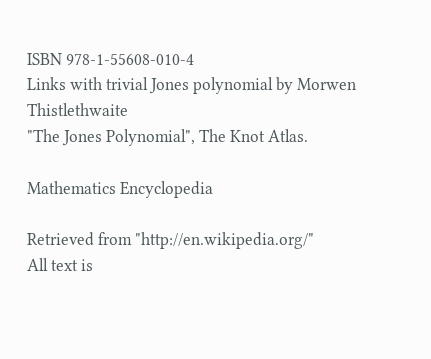ISBN 978-1-55608-010-4
Links with trivial Jones polynomial by Morwen Thistlethwaite
"The Jones Polynomial", The Knot Atlas.

Mathematics Encyclopedia

Retrieved from "http://en.wikipedia.org/"
All text is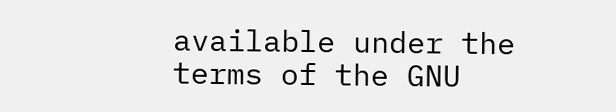available under the terms of the GNU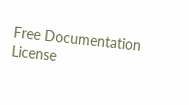Free Documentation License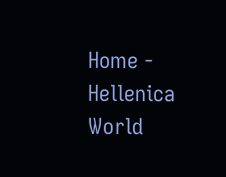Home - Hellenica World